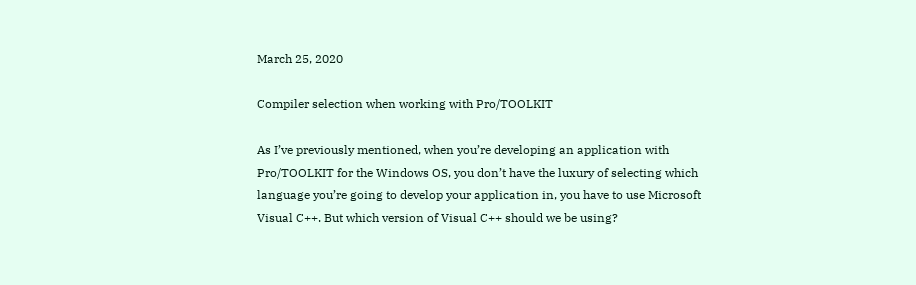March 25, 2020

Compiler selection when working with Pro/TOOLKIT

As I’ve previously mentioned, when you’re developing an application with Pro/TOOLKIT for the Windows OS, you don’t have the luxury of selecting which language you’re going to develop your application in, you have to use Microsoft Visual C++. But which version of Visual C++ should we be using?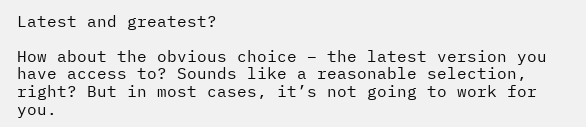Latest and greatest?

How about the obvious choice – the latest version you have access to? Sounds like a reasonable selection, right? But in most cases, it’s not going to work for you.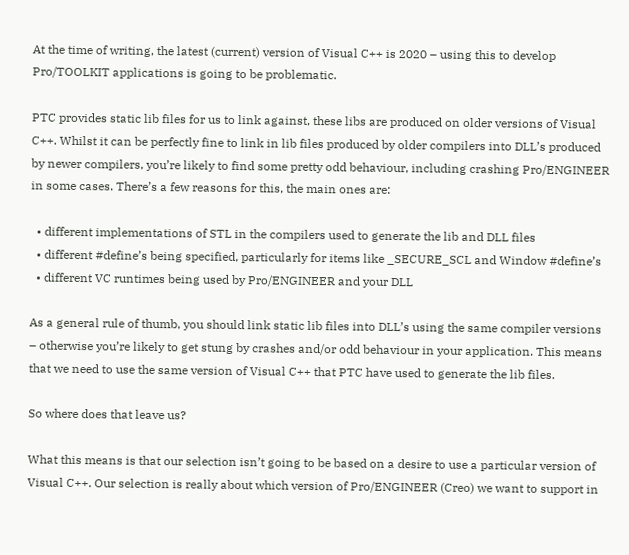At the time of writing, the latest (current) version of Visual C++ is 2020 – using this to develop Pro/TOOLKIT applications is going to be problematic.

PTC provides static lib files for us to link against, these libs are produced on older versions of Visual C++. Whilst it can be perfectly fine to link in lib files produced by older compilers into DLL’s produced by newer compilers, you’re likely to find some pretty odd behaviour, including crashing Pro/ENGINEER in some cases. There’s a few reasons for this, the main ones are:

  • different implementations of STL in the compilers used to generate the lib and DLL files
  • different #define’s being specified, particularly for items like _SECURE_SCL and Window #define’s
  • different VC runtimes being used by Pro/ENGINEER and your DLL

As a general rule of thumb, you should link static lib files into DLL’s using the same compiler versions – otherwise you’re likely to get stung by crashes and/or odd behaviour in your application. This means that we need to use the same version of Visual C++ that PTC have used to generate the lib files.

So where does that leave us?

What this means is that our selection isn’t going to be based on a desire to use a particular version of Visual C++. Our selection is really about which version of Pro/ENGINEER (Creo) we want to support in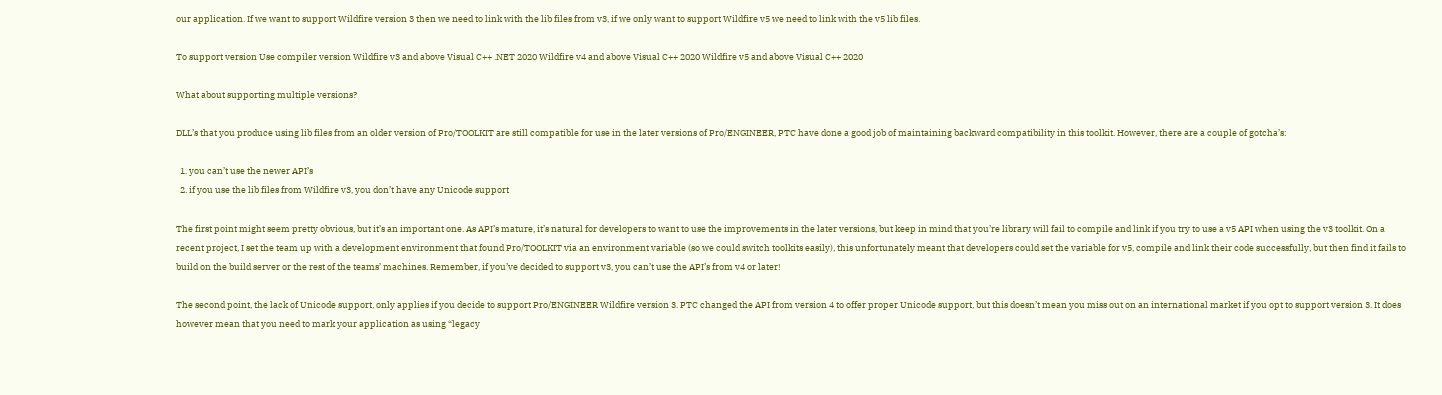our application. If we want to support Wildfire version 3 then we need to link with the lib files from v3, if we only want to support Wildfire v5 we need to link with the v5 lib files.

To support version Use compiler version Wildfire v3 and above Visual C++ .NET 2020 Wildfire v4 and above Visual C++ 2020 Wildfire v5 and above Visual C++ 2020

What about supporting multiple versions?

DLL’s that you produce using lib files from an older version of Pro/TOOLKIT are still compatible for use in the later versions of Pro/ENGINEER, PTC have done a good job of maintaining backward compatibility in this toolkit. However, there are a couple of gotcha’s:

  1. you can’t use the newer API’s
  2. if you use the lib files from Wildfire v3, you don’t have any Unicode support

The first point might seem pretty obvious, but it’s an important one. As API’s mature, it’s natural for developers to want to use the improvements in the later versions, but keep in mind that you’re library will fail to compile and link if you try to use a v5 API when using the v3 toolkit. On a recent project, I set the team up with a development environment that found Pro/TOOLKIT via an environment variable (so we could switch toolkits easily), this unfortunately meant that developers could set the variable for v5, compile and link their code successfully, but then find it fails to build on the build server or the rest of the teams’ machines. Remember, if you’ve decided to support v3, you can’t use the API’s from v4 or later!

The second point, the lack of Unicode support, only applies if you decide to support Pro/ENGINEER Wildfire version 3. PTC changed the API from version 4 to offer proper Unicode support, but this doesn’t mean you miss out on an international market if you opt to support version 3. It does however mean that you need to mark your application as using “legacy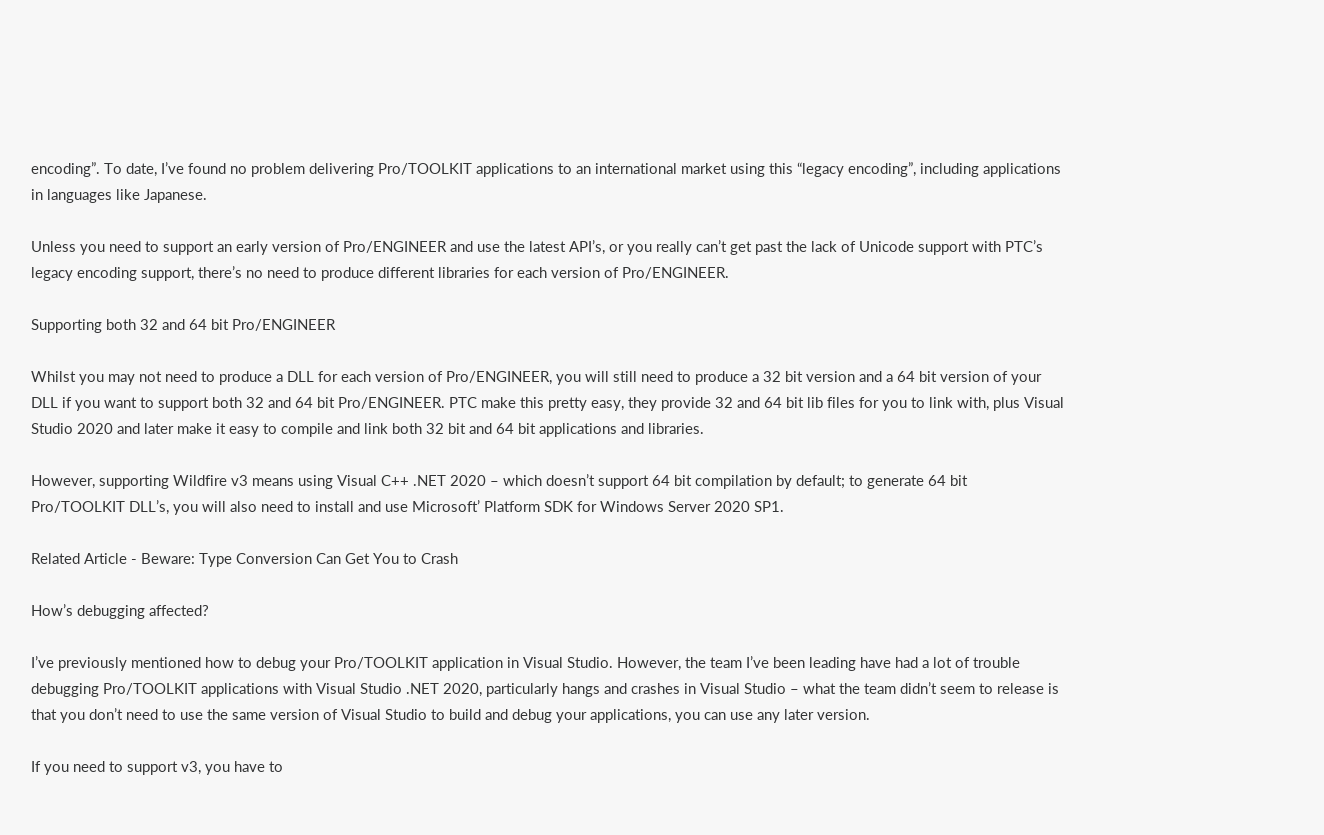encoding”. To date, I’ve found no problem delivering Pro/TOOLKIT applications to an international market using this “legacy encoding”, including applications in languages like Japanese.

Unless you need to support an early version of Pro/ENGINEER and use the latest API’s, or you really can’t get past the lack of Unicode support with PTC’s legacy encoding support, there’s no need to produce different libraries for each version of Pro/ENGINEER.

Supporting both 32 and 64 bit Pro/ENGINEER

Whilst you may not need to produce a DLL for each version of Pro/ENGINEER, you will still need to produce a 32 bit version and a 64 bit version of your DLL if you want to support both 32 and 64 bit Pro/ENGINEER. PTC make this pretty easy, they provide 32 and 64 bit lib files for you to link with, plus Visual Studio 2020 and later make it easy to compile and link both 32 bit and 64 bit applications and libraries.

However, supporting Wildfire v3 means using Visual C++ .NET 2020 – which doesn’t support 64 bit compilation by default; to generate 64 bit Pro/TOOLKIT DLL’s, you will also need to install and use Microsoft’ Platform SDK for Windows Server 2020 SP1.

Related Article - Beware: Type Conversion Can Get You to Crash

How’s debugging affected?

I’ve previously mentioned how to debug your Pro/TOOLKIT application in Visual Studio. However, the team I’ve been leading have had a lot of trouble debugging Pro/TOOLKIT applications with Visual Studio .NET 2020, particularly hangs and crashes in Visual Studio – what the team didn’t seem to release is that you don’t need to use the same version of Visual Studio to build and debug your applications, you can use any later version.

If you need to support v3, you have to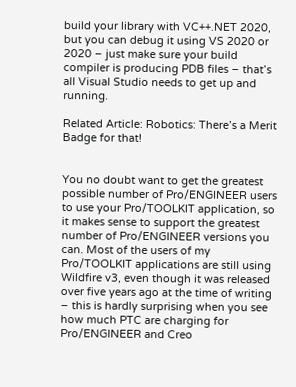build your library with VC++.NET 2020, but you can debug it using VS 2020 or 2020 – just make sure your build compiler is producing PDB files – that’s all Visual Studio needs to get up and running.

Related Article: Robotics: There’s a Merit Badge for that!


You no doubt want to get the greatest possible number of Pro/ENGINEER users to use your Pro/TOOLKIT application, so it makes sense to support the greatest number of Pro/ENGINEER versions you can. Most of the users of my Pro/TOOLKIT applications are still using Wildfire v3, even though it was released over five years ago at the time of writing – this is hardly surprising when you see how much PTC are charging for Pro/ENGINEER and Creo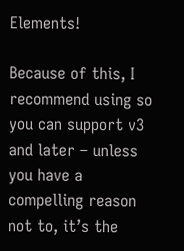Elements!

Because of this, I recommend using so you can support v3 and later – unless you have a compelling reason not to, it’s the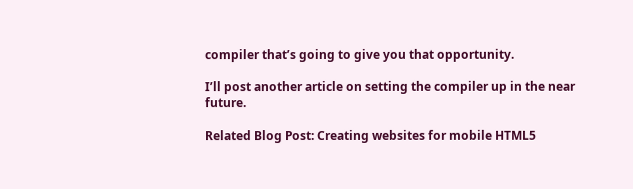compiler that’s going to give you that opportunity.

I’ll post another article on setting the compiler up in the near future.

Related Blog Post: Creating websites for mobile HTML5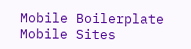Mobile Boilerplate Mobile Sites